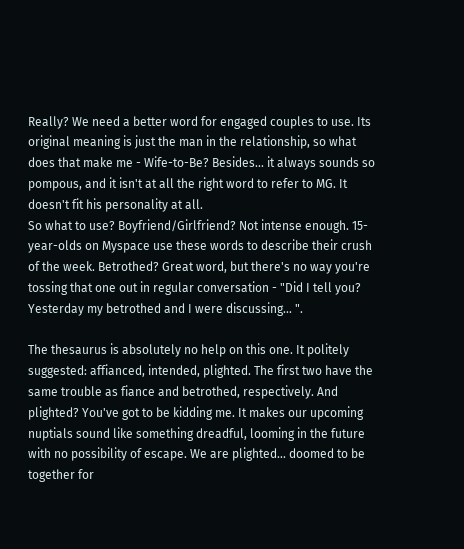Really? We need a better word for engaged couples to use. Its original meaning is just the man in the relationship, so what does that make me - Wife-to-Be? Besides... it always sounds so pompous, and it isn't at all the right word to refer to MG. It doesn't fit his personality at all.
So what to use? Boyfriend/Girlfriend? Not intense enough. 15-year-olds on Myspace use these words to describe their crush of the week. Betrothed? Great word, but there's no way you're tossing that one out in regular conversation - "Did I tell you? Yesterday my betrothed and I were discussing... ".

The thesaurus is absolutely no help on this one. It politely suggested: affianced, intended, plighted. The first two have the same trouble as fiance and betrothed, respectively. And plighted? You've got to be kidding me. It makes our upcoming nuptials sound like something dreadful, looming in the future with no possibility of escape. We are plighted... doomed to be together for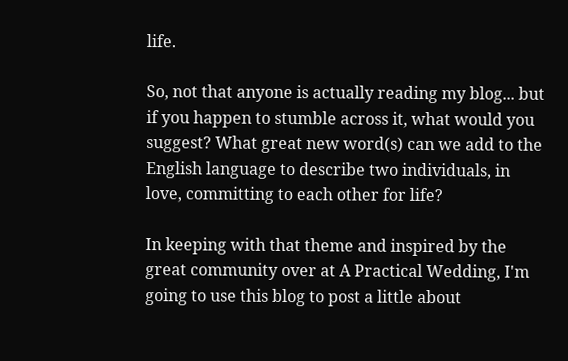life.

So, not that anyone is actually reading my blog... but if you happen to stumble across it, what would you suggest? What great new word(s) can we add to the English language to describe two individuals, in love, committing to each other for life?

In keeping with that theme and inspired by the great community over at A Practical Wedding, I'm going to use this blog to post a little about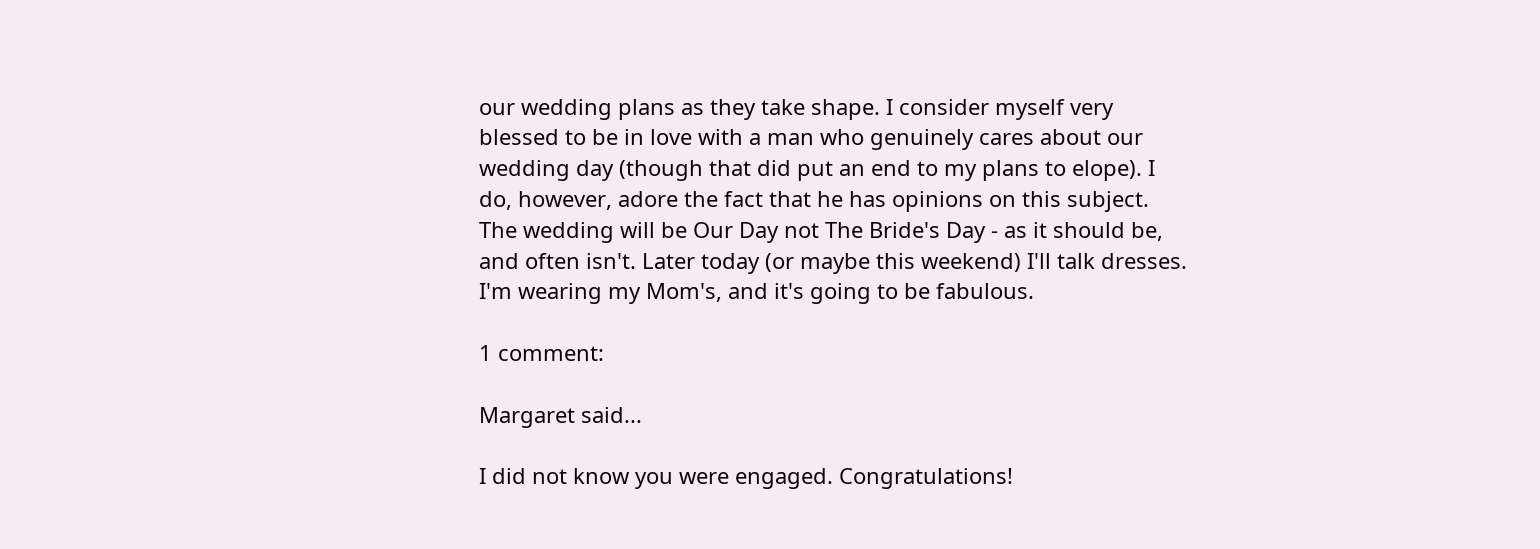our wedding plans as they take shape. I consider myself very blessed to be in love with a man who genuinely cares about our wedding day (though that did put an end to my plans to elope). I do, however, adore the fact that he has opinions on this subject. The wedding will be Our Day not The Bride's Day - as it should be, and often isn't. Later today (or maybe this weekend) I'll talk dresses. I'm wearing my Mom's, and it's going to be fabulous.

1 comment:

Margaret said...

I did not know you were engaged. Congratulations!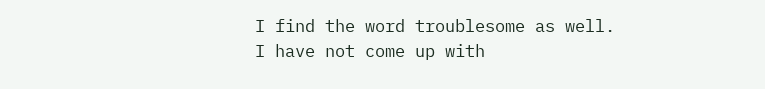I find the word troublesome as well. I have not come up with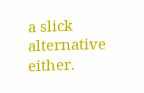a slick alternative either.